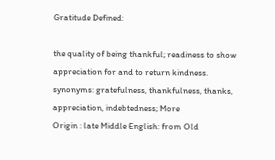Gratitude Defined:

the quality of being thankful; readiness to show appreciation for and to return kindness.
synonyms: gratefulness, thankfulness, thanks, appreciation, indebtedness; More
Origin : late Middle English: from Old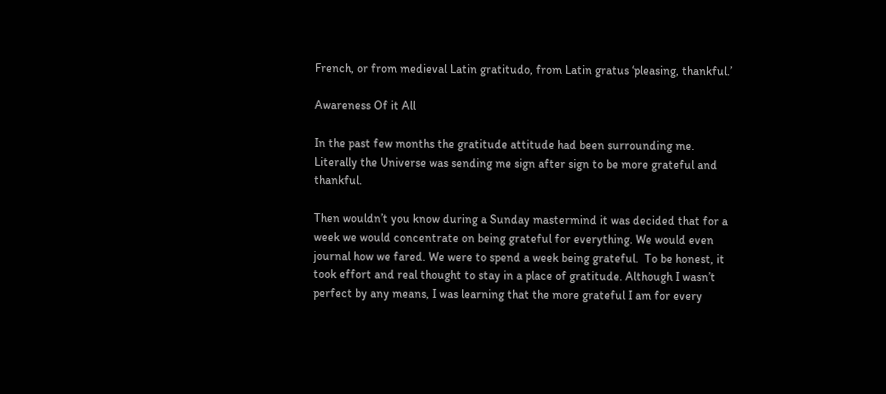French, or from medieval Latin gratitudo, from Latin gratus ‘pleasing, thankful.’

Awareness Of it All

In the past few months the gratitude attitude had been surrounding me. Literally the Universe was sending me sign after sign to be more grateful and thankful.

Then wouldn’t you know during a Sunday mastermind it was decided that for a week we would concentrate on being grateful for everything. We would even journal how we fared. We were to spend a week being grateful.  To be honest, it took effort and real thought to stay in a place of gratitude. Although I wasn’t perfect by any means, I was learning that the more grateful I am for every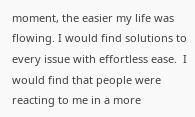moment, the easier my life was flowing. I would find solutions to every issue with effortless ease.  I would find that people were reacting to me in a more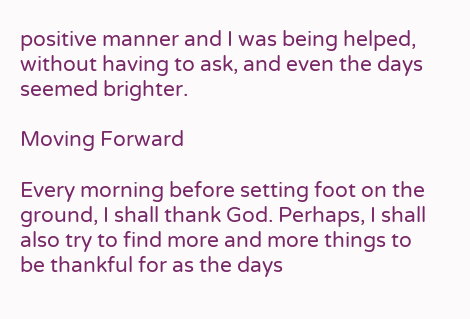positive manner and I was being helped, without having to ask, and even the days seemed brighter.

Moving Forward

Every morning before setting foot on the ground, I shall thank God. Perhaps, I shall also try to find more and more things to be thankful for as the days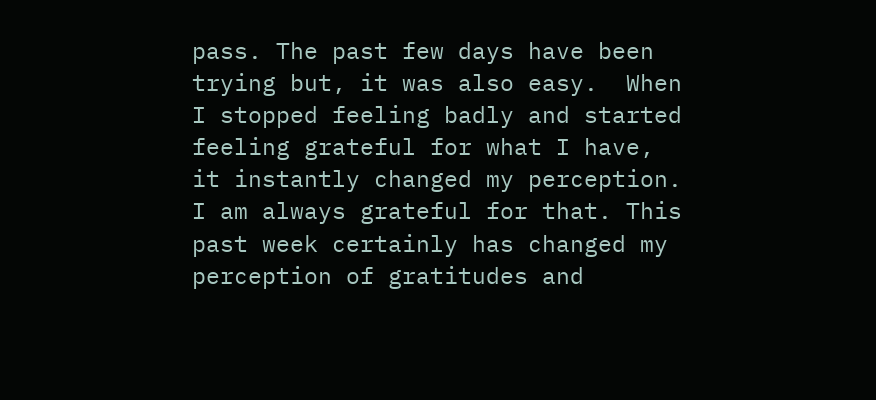pass. The past few days have been trying but, it was also easy.  When I stopped feeling badly and started feeling grateful for what I have, it instantly changed my perception.  I am always grateful for that. This past week certainly has changed my perception of gratitudes and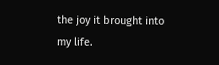the joy it brought into my life.